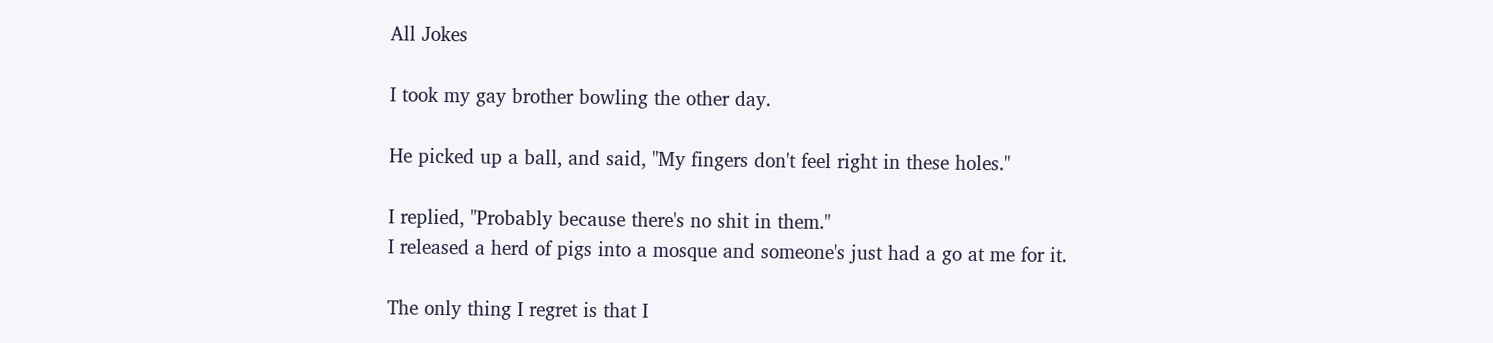All Jokes

I took my gay brother bowling the other day.

He picked up a ball, and said, "My fingers don't feel right in these holes."

I replied, "Probably because there's no shit in them."
I released a herd of pigs into a mosque and someone's just had a go at me for it.

The only thing I regret is that I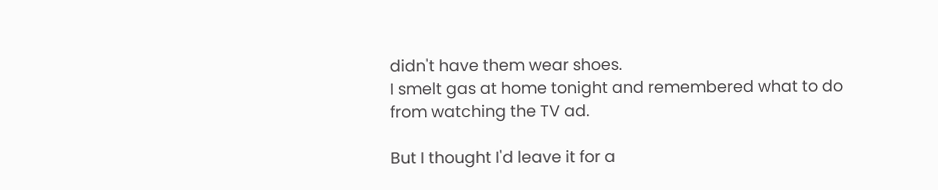didn't have them wear shoes.
I smelt gas at home tonight and remembered what to do from watching the TV ad.

But I thought I'd leave it for a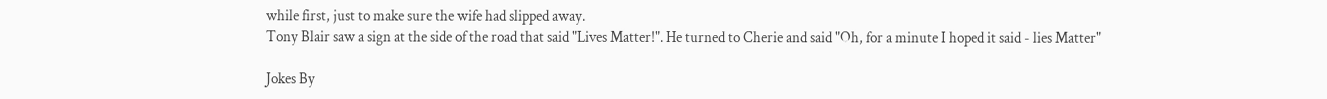while first, just to make sure the wife had slipped away.
Tony Blair saw a sign at the side of the road that said "Lives Matter!". He turned to Cherie and said "Oh, for a minute I hoped it said - lies Matter"

Jokes By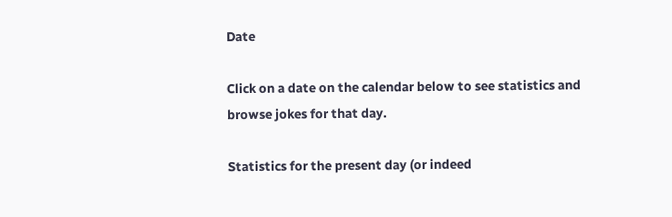Date

Click on a date on the calendar below to see statistics and browse jokes for that day.

Statistics for the present day (or indeed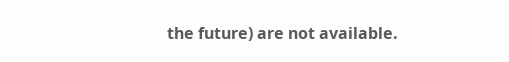the future) are not available.